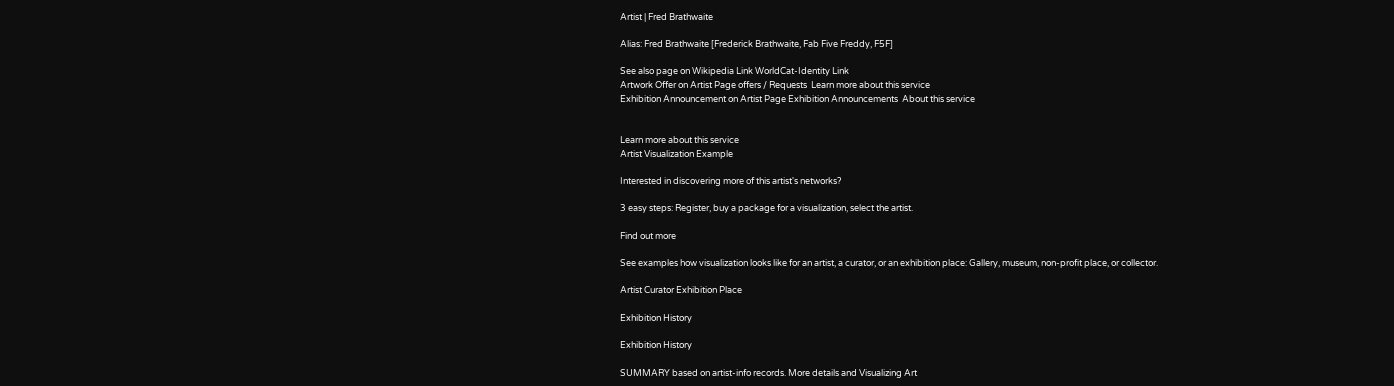Artist | Fred Brathwaite

Alias: Fred Brathwaite [Frederick Brathwaite, Fab Five Freddy, F5F]

See also page on Wikipedia Link WorldCat-Identity Link
Artwork Offer on Artist Page offers / Requests  Learn more about this service
Exhibition Announcement on Artist Page Exhibition Announcements  About this service


Learn more about this service
Artist Visualization Example

Interested in discovering more of this artist's networks?

3 easy steps: Register, buy a package for a visualization, select the artist.

Find out more

See examples how visualization looks like for an artist, a curator, or an exhibition place: Gallery, museum, non-profit place, or collector.

Artist Curator Exhibition Place

Exhibition History

Exhibition History

SUMMARY based on artist-info records. More details and Visualizing Art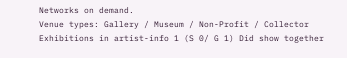Networks on demand.
Venue types: Gallery / Museum / Non-Profit / Collector
Exhibitions in artist-info 1 (S 0/ G 1) Did show together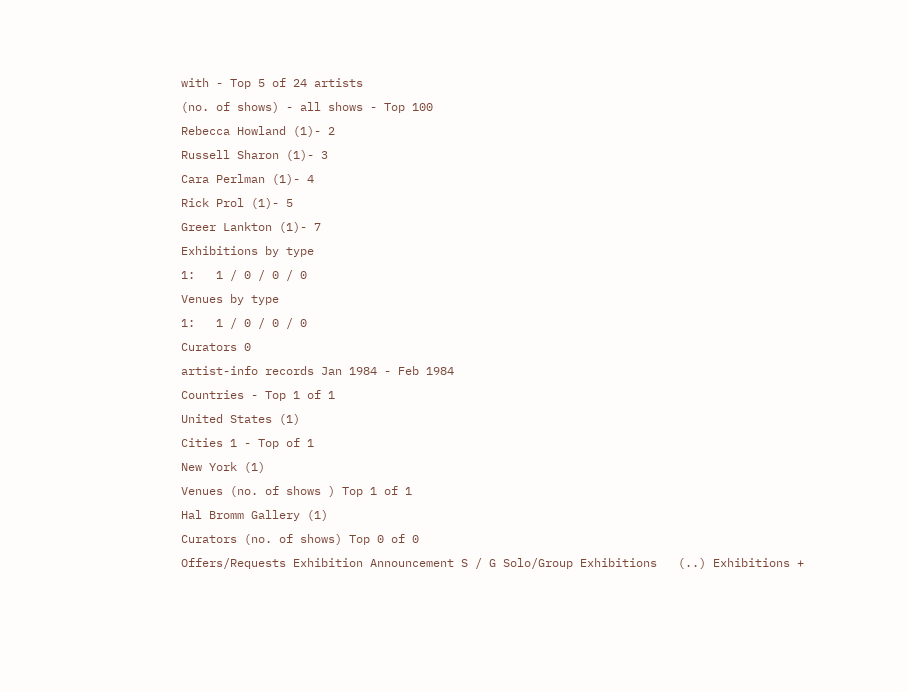with - Top 5 of 24 artists
(no. of shows) - all shows - Top 100
Rebecca Howland (1)- 2
Russell Sharon (1)- 3
Cara Perlman (1)- 4
Rick Prol (1)- 5
Greer Lankton (1)- 7
Exhibitions by type
1:   1 / 0 / 0 / 0
Venues by type
1:   1 / 0 / 0 / 0
Curators 0
artist-info records Jan 1984 - Feb 1984
Countries - Top 1 of 1
United States (1)
Cities 1 - Top of 1
New York (1)
Venues (no. of shows ) Top 1 of 1
Hal Bromm Gallery (1)
Curators (no. of shows) Top 0 of 0
Offers/Requests Exhibition Announcement S / G Solo/Group Exhibitions   (..) Exhibitions +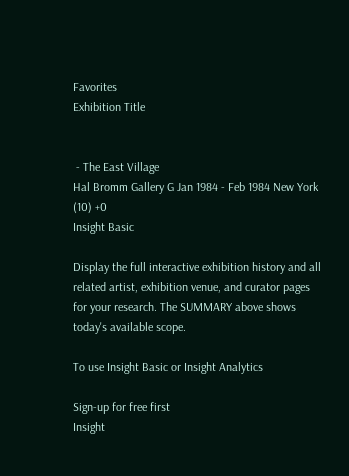Favorites
Exhibition Title


 - The East Village
Hal Bromm Gallery G Jan 1984 - Feb 1984 New York (10) +0
Insight Basic

Display the full interactive exhibition history and all related artist, exhibition venue, and curator pages for your research. The SUMMARY above shows today's available scope.

To use Insight Basic or Insight Analytics

Sign-up for free first
Insight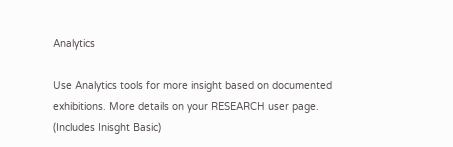Analytics

Use Analytics tools for more insight based on documented exhibitions. More details on your RESEARCH user page.
(Includes Inisght Basic)